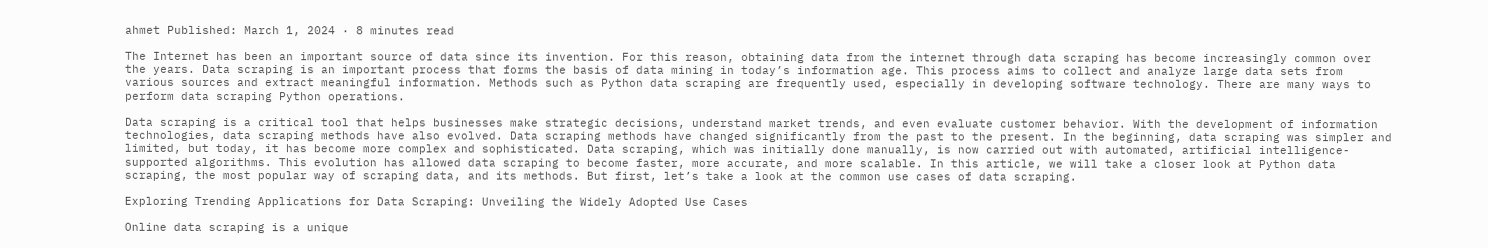ahmet Published: March 1, 2024 · 8 minutes read

The Internet has been an important source of data since its invention. For this reason, obtaining data from the internet through data scraping has become increasingly common over the years. Data scraping is an important process that forms the basis of data mining in today’s information age. This process aims to collect and analyze large data sets from various sources and extract meaningful information. Methods such as Python data scraping are frequently used, especially in developing software technology. There are many ways to perform data scraping Python operations.

Data scraping is a critical tool that helps businesses make strategic decisions, understand market trends, and even evaluate customer behavior. With the development of information technologies, data scraping methods have also evolved. Data scraping methods have changed significantly from the past to the present. In the beginning, data scraping was simpler and limited, but today, it has become more complex and sophisticated. Data scraping, which was initially done manually, is now carried out with automated, artificial intelligence-supported algorithms. This evolution has allowed data scraping to become faster, more accurate, and more scalable. In this article, we will take a closer look at Python data scraping, the most popular way of scraping data, and its methods. But first, let’s take a look at the common use cases of data scraping.

Exploring Trending Applications for Data Scraping: Unveiling the Widely Adopted Use Cases

Online data scraping is a unique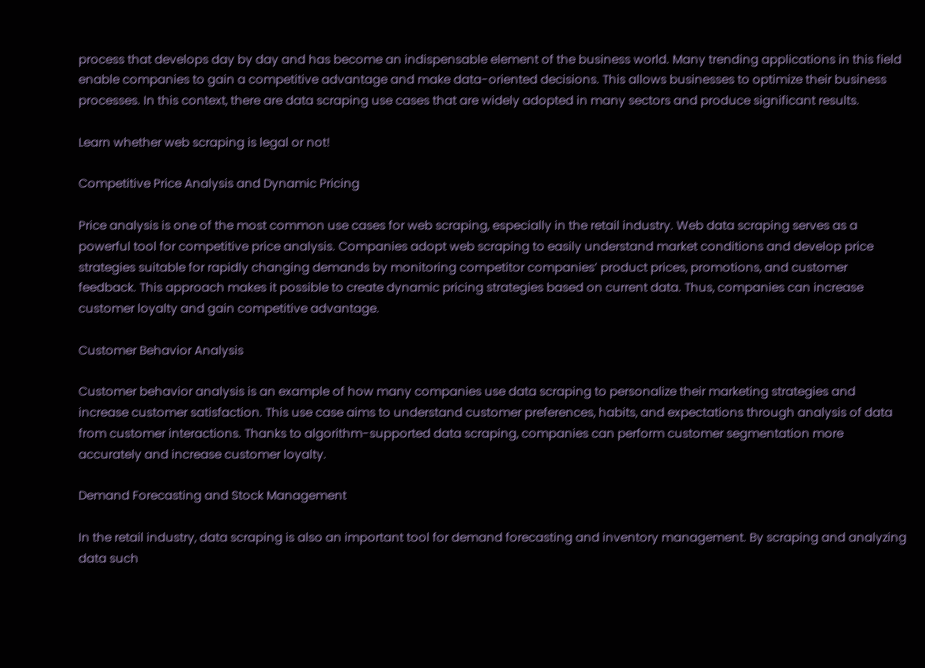process that develops day by day and has become an indispensable element of the business world. Many trending applications in this field enable companies to gain a competitive advantage and make data-oriented decisions. This allows businesses to optimize their business processes. In this context, there are data scraping use cases that are widely adopted in many sectors and produce significant results.

Learn whether web scraping is legal or not!

Competitive Price Analysis and Dynamic Pricing

Price analysis is one of the most common use cases for web scraping, especially in the retail industry. Web data scraping serves as a powerful tool for competitive price analysis. Companies adopt web scraping to easily understand market conditions and develop price strategies suitable for rapidly changing demands by monitoring competitor companies’ product prices, promotions, and customer feedback. This approach makes it possible to create dynamic pricing strategies based on current data. Thus, companies can increase customer loyalty and gain competitive advantage.

Customer Behavior Analysis

Customer behavior analysis is an example of how many companies use data scraping to personalize their marketing strategies and increase customer satisfaction. This use case aims to understand customer preferences, habits, and expectations through analysis of data from customer interactions. Thanks to algorithm-supported data scraping, companies can perform customer segmentation more accurately and increase customer loyalty.

Demand Forecasting and Stock Management

In the retail industry, data scraping is also an important tool for demand forecasting and inventory management. By scraping and analyzing data such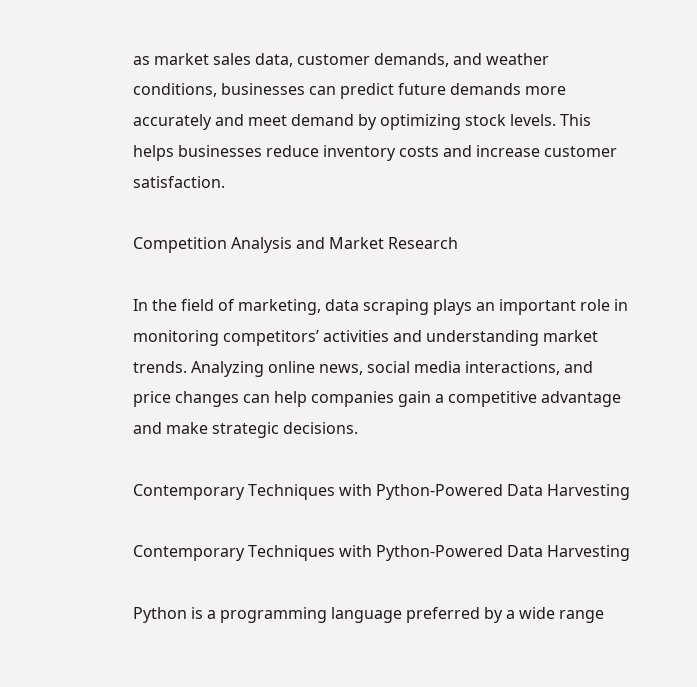as market sales data, customer demands, and weather conditions, businesses can predict future demands more accurately and meet demand by optimizing stock levels. This helps businesses reduce inventory costs and increase customer satisfaction.

Competition Analysis and Market Research

In the field of marketing, data scraping plays an important role in monitoring competitors’ activities and understanding market trends. Analyzing online news, social media interactions, and price changes can help companies gain a competitive advantage and make strategic decisions.

Contemporary Techniques with Python-Powered Data Harvesting

Contemporary Techniques with Python-Powered Data Harvesting

Python is a programming language preferred by a wide range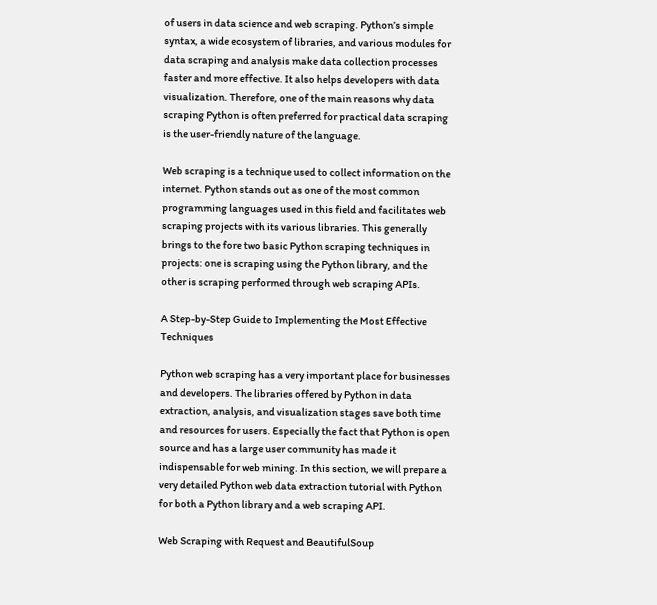of users in data science and web scraping. Python’s simple syntax, a wide ecosystem of libraries, and various modules for data scraping and analysis make data collection processes faster and more effective. It also helps developers with data visualization. Therefore, one of the main reasons why data scraping Python is often preferred for practical data scraping is the user-friendly nature of the language.

Web scraping is a technique used to collect information on the internet. Python stands out as one of the most common programming languages used in this field and facilitates web scraping projects with its various libraries. This generally brings to the fore two basic Python scraping techniques in projects: one is scraping using the Python library, and the other is scraping performed through web scraping APIs.

A Step-by-Step Guide to Implementing the Most Effective Techniques

Python web scraping has a very important place for businesses and developers. The libraries offered by Python in data extraction, analysis, and visualization stages save both time and resources for users. Especially the fact that Python is open source and has a large user community has made it indispensable for web mining. In this section, we will prepare a very detailed Python web data extraction tutorial with Python for both a Python library and a web scraping API.

Web Scraping with Request and BeautifulSoup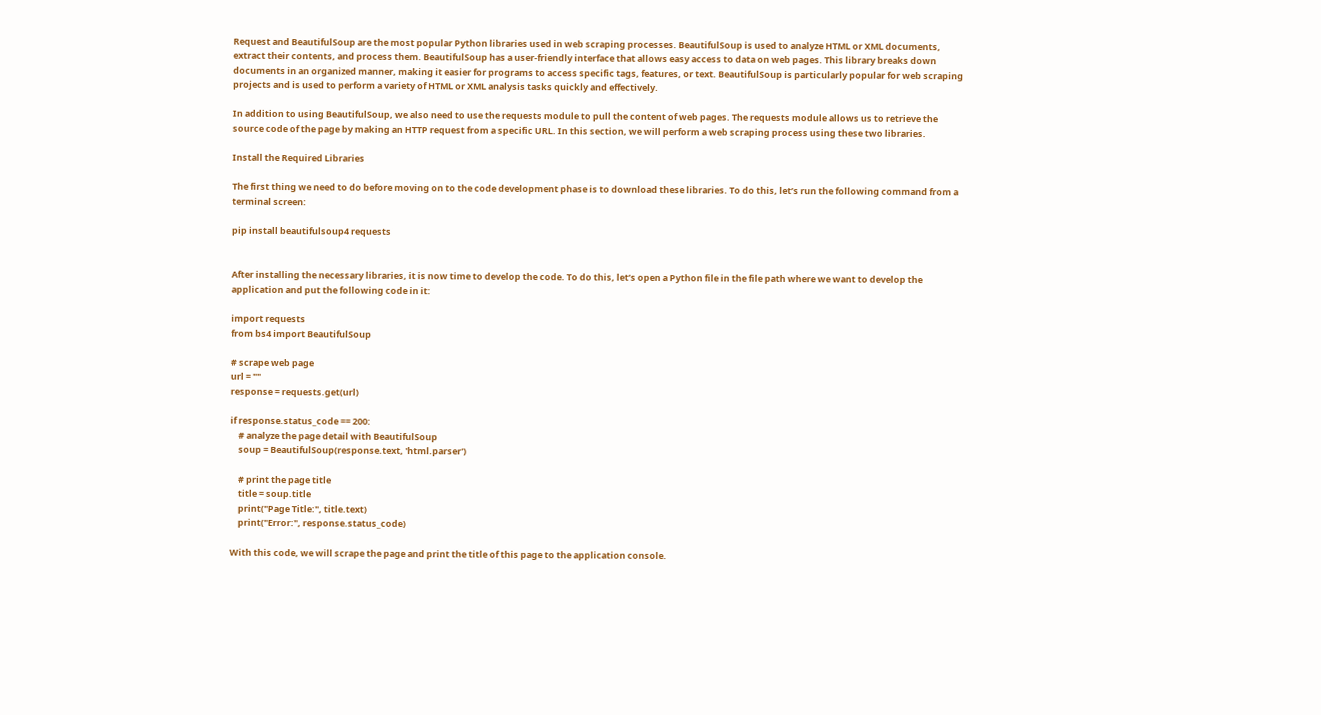Request and BeautifulSoup are the most popular Python libraries used in web scraping processes. BeautifulSoup is used to analyze HTML or XML documents, extract their contents, and process them. BeautifulSoup has a user-friendly interface that allows easy access to data on web pages. This library breaks down documents in an organized manner, making it easier for programs to access specific tags, features, or text. BeautifulSoup is particularly popular for web scraping projects and is used to perform a variety of HTML or XML analysis tasks quickly and effectively.

In addition to using BeautifulSoup, we also need to use the requests module to pull the content of web pages. The requests module allows us to retrieve the source code of the page by making an HTTP request from a specific URL. In this section, we will perform a web scraping process using these two libraries.

Install the Required Libraries

The first thing we need to do before moving on to the code development phase is to download these libraries. To do this, let’s run the following command from a terminal screen:

pip install beautifulsoup4 requests


After installing the necessary libraries, it is now time to develop the code. To do this, let’s open a Python file in the file path where we want to develop the application and put the following code in it:

import requests
from bs4 import BeautifulSoup

# scrape web page
url = ""
response = requests.get(url)

if response.status_code == 200:
    # analyze the page detail with BeautifulSoup
    soup = BeautifulSoup(response.text, 'html.parser')

    # print the page title
    title = soup.title
    print("Page Title:", title.text)
    print("Error:", response.status_code)

With this code, we will scrape the page and print the title of this page to the application console.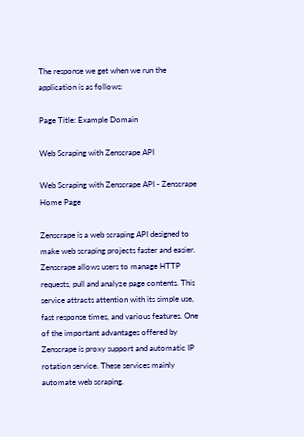The response we get when we run the application is as follows:

Page Title: Example Domain

Web Scraping with Zenscrape API

Web Scraping with Zenscrape API - Zenscrape Home Page

Zenscrape is a web scraping API designed to make web scraping projects faster and easier. Zenscrape allows users to manage HTTP requests, pull and analyze page contents. This service attracts attention with its simple use, fast response times, and various features. One of the important advantages offered by Zenscrape is proxy support and automatic IP rotation service. These services mainly automate web scraping.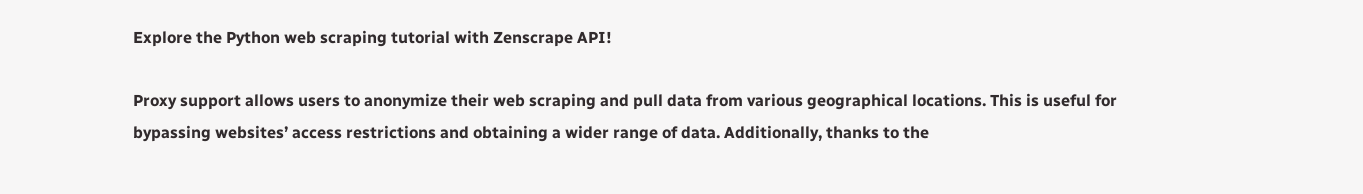Explore the Python web scraping tutorial with Zenscrape API!

Proxy support allows users to anonymize their web scraping and pull data from various geographical locations. This is useful for bypassing websites’ access restrictions and obtaining a wider range of data. Additionally, thanks to the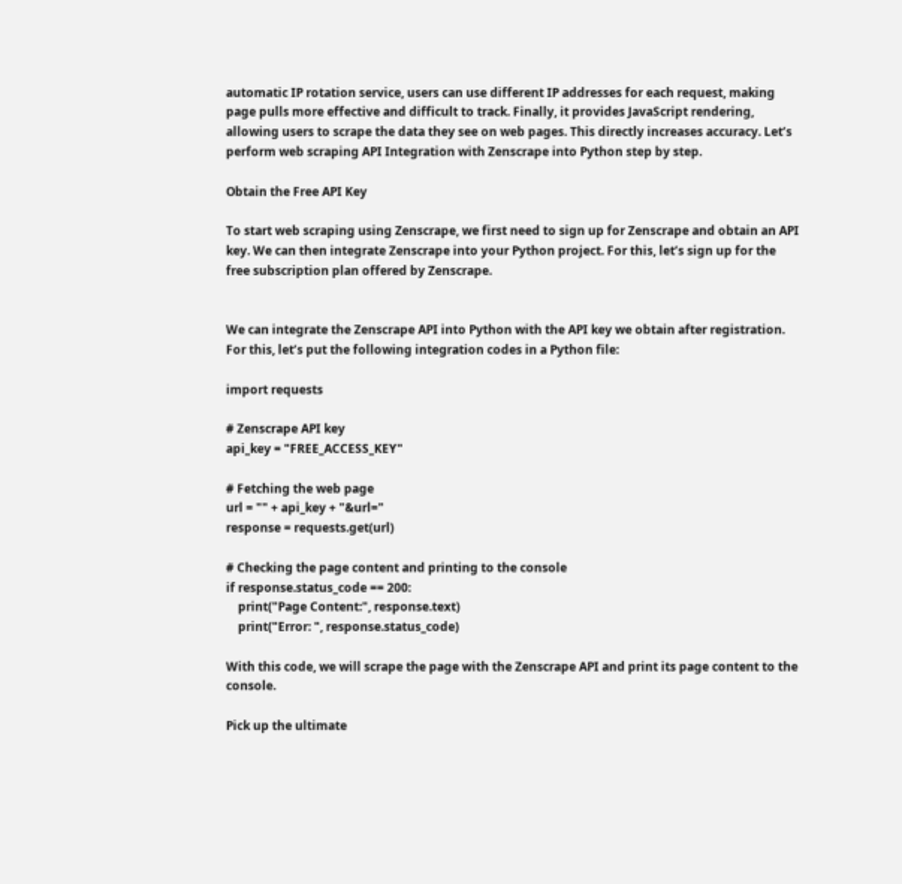automatic IP rotation service, users can use different IP addresses for each request, making page pulls more effective and difficult to track. Finally, it provides JavaScript rendering, allowing users to scrape the data they see on web pages. This directly increases accuracy. Let’s perform web scraping API Integration with Zenscrape into Python step by step.

Obtain the Free API Key

To start web scraping using Zenscrape, we first need to sign up for Zenscrape and obtain an API key. We can then integrate Zenscrape into your Python project. For this, let’s sign up for the free subscription plan offered by Zenscrape.


We can integrate the Zenscrape API into Python with the API key we obtain after registration. For this, let’s put the following integration codes in a Python file:

import requests

# Zenscrape API key
api_key = "FREE_ACCESS_KEY"

# Fetching the web page
url = "" + api_key + "&url="
response = requests.get(url)

# Checking the page content and printing to the console
if response.status_code == 200:
    print("Page Content:", response.text)
    print("Error: ", response.status_code)

With this code, we will scrape the page with the Zenscrape API and print its page content to the console.

Pick up the ultimate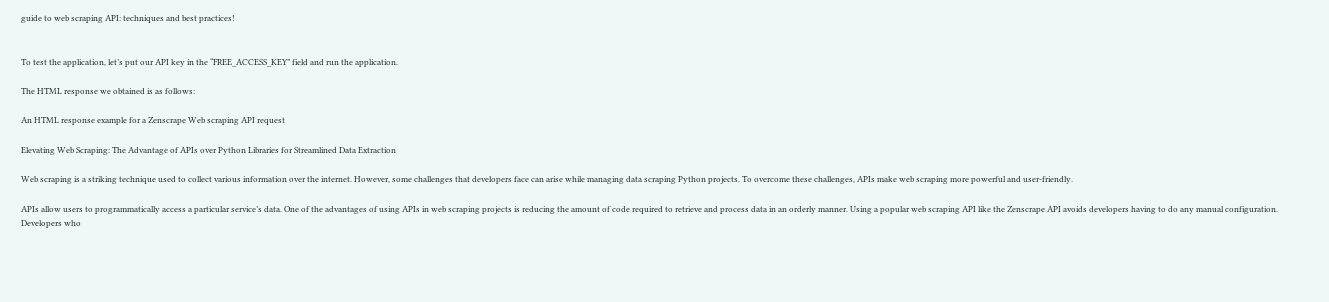guide to web scraping API: techniques and best practices!


To test the application, let’s put our API key in the “FREE_ACCESS_KEY” field and run the application.

The HTML response we obtained is as follows:

An HTML response example for a Zenscrape Web scraping API request

Elevating Web Scraping: The Advantage of APIs over Python Libraries for Streamlined Data Extraction

Web scraping is a striking technique used to collect various information over the internet. However, some challenges that developers face can arise while managing data scraping Python projects. To overcome these challenges, APIs make web scraping more powerful and user-friendly.

APIs allow users to programmatically access a particular service’s data. One of the advantages of using APIs in web scraping projects is reducing the amount of code required to retrieve and process data in an orderly manner. Using a popular web scraping API like the Zenscrape API avoids developers having to do any manual configuration. Developers who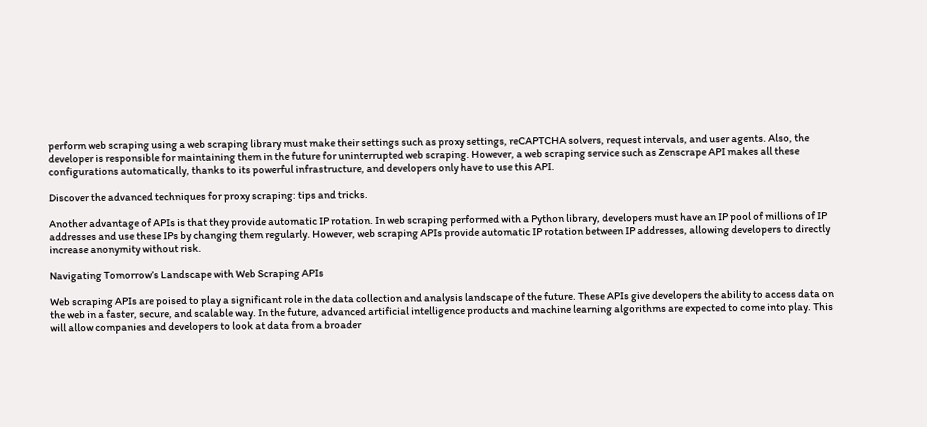perform web scraping using a web scraping library must make their settings such as proxy settings, reCAPTCHA solvers, request intervals, and user agents. Also, the developer is responsible for maintaining them in the future for uninterrupted web scraping. However, a web scraping service such as Zenscrape API makes all these configurations automatically, thanks to its powerful infrastructure, and developers only have to use this API.

Discover the advanced techniques for proxy scraping: tips and tricks.

Another advantage of APIs is that they provide automatic IP rotation. In web scraping performed with a Python library, developers must have an IP pool of millions of IP addresses and use these IPs by changing them regularly. However, web scraping APIs provide automatic IP rotation between IP addresses, allowing developers to directly increase anonymity without risk.

Navigating Tomorrow’s Landscape with Web Scraping APIs

Web scraping APIs are poised to play a significant role in the data collection and analysis landscape of the future. These APIs give developers the ability to access data on the web in a faster, secure, and scalable way. In the future, advanced artificial intelligence products and machine learning algorithms are expected to come into play. This will allow companies and developers to look at data from a broader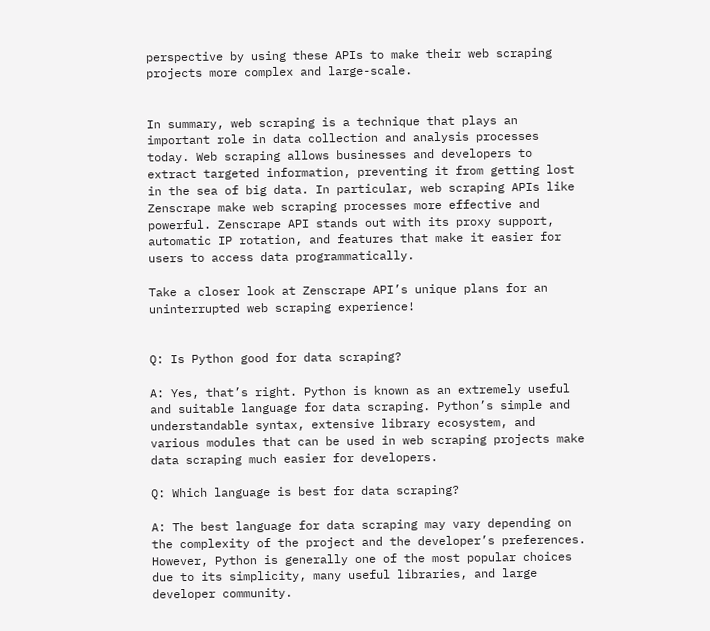perspective by using these APIs to make their web scraping projects more complex and large-scale.


In summary, web scraping is a technique that plays an important role in data collection and analysis processes today. Web scraping allows businesses and developers to extract targeted information, preventing it from getting lost in the sea of big data. In particular, web scraping APIs like Zenscrape make web scraping processes more effective and powerful. Zenscrape API stands out with its proxy support, automatic IP rotation, and features that make it easier for users to access data programmatically.

Take a closer look at Zenscrape API’s unique plans for an uninterrupted web scraping experience!


Q: Is Python good for data scraping?

A: Yes, that’s right. Python is known as an extremely useful and suitable language for data scraping. Python’s simple and understandable syntax, extensive library ecosystem, and various modules that can be used in web scraping projects make data scraping much easier for developers.

Q: Which language is best for data scraping?

A: The best language for data scraping may vary depending on the complexity of the project and the developer’s preferences. However, Python is generally one of the most popular choices due to its simplicity, many useful libraries, and large developer community.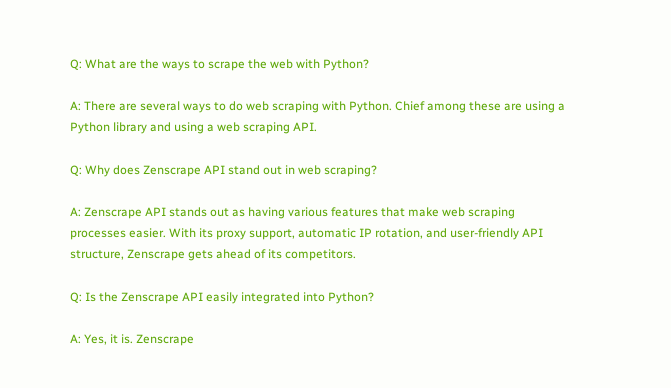Q: What are the ways to scrape the web with Python?

A: There are several ways to do web scraping with Python. Chief among these are using a Python library and using a web scraping API.

Q: Why does Zenscrape API stand out in web scraping?

A: Zenscrape API stands out as having various features that make web scraping processes easier. With its proxy support, automatic IP rotation, and user-friendly API structure, Zenscrape gets ahead of its competitors.

Q: Is the Zenscrape API easily integrated into Python?

A: Yes, it is. Zenscrape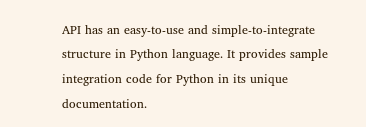API has an easy-to-use and simple-to-integrate structure in Python language. It provides sample integration code for Python in its unique documentation.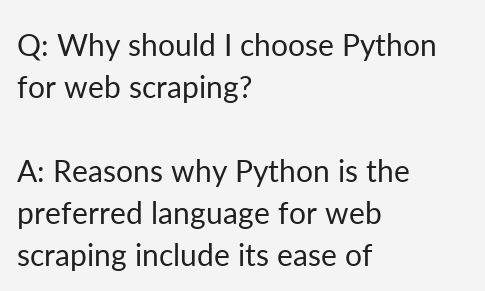Q: Why should I choose Python for web scraping?

A: Reasons why Python is the preferred language for web scraping include its ease of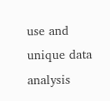use and unique data analysis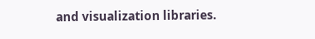and visualization libraries.